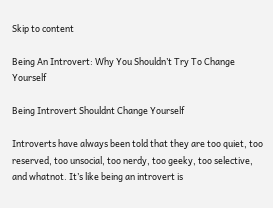Skip to content

Being An Introvert: Why You Shouldn’t Try To Change Yourself

Being Introvert Shouldnt Change Yourself

Introverts have always been told that they are too quiet, too reserved, too unsocial, too nerdy, too geeky, too selective, and whatnot. It’s like being an introvert is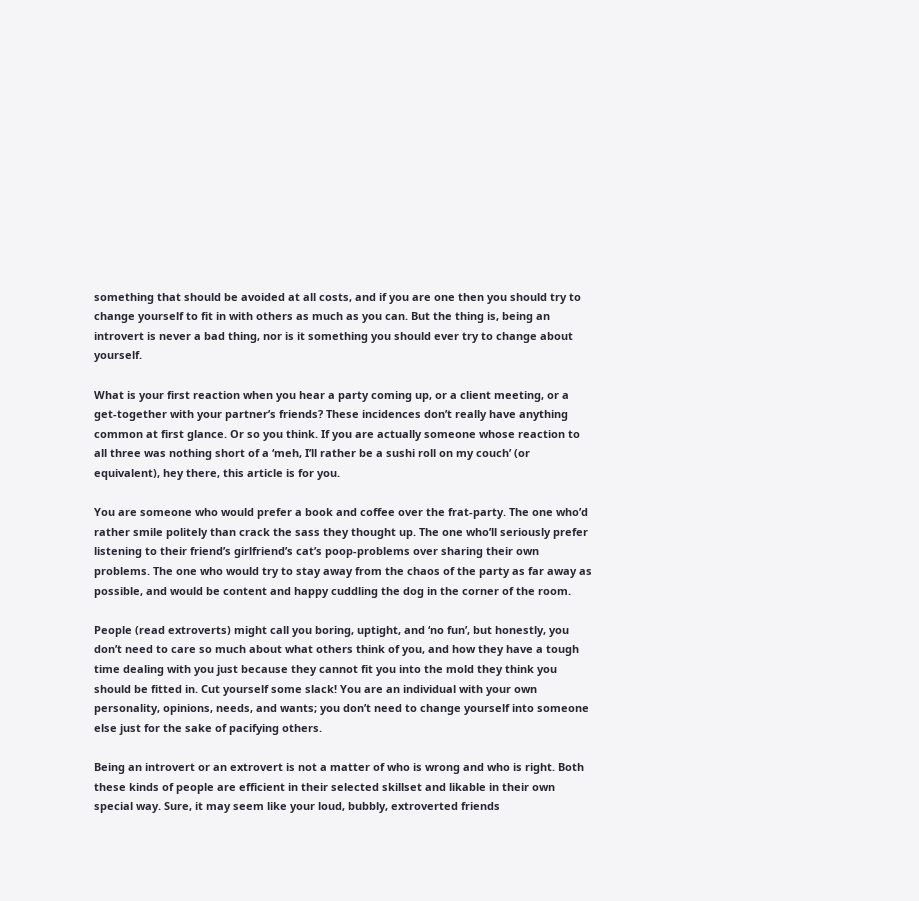something that should be avoided at all costs, and if you are one then you should try to change yourself to fit in with others as much as you can. But the thing is, being an introvert is never a bad thing, nor is it something you should ever try to change about yourself.

What is your first reaction when you hear a party coming up, or a client meeting, or a get-together with your partner’s friends? These incidences don’t really have anything common at first glance. Or so you think. If you are actually someone whose reaction to all three was nothing short of a ‘meh, I’ll rather be a sushi roll on my couch’ (or equivalent), hey there, this article is for you.

You are someone who would prefer a book and coffee over the frat-party. The one who’d rather smile politely than crack the sass they thought up. The one who’ll seriously prefer listening to their friend’s girlfriend’s cat’s poop-problems over sharing their own problems. The one who would try to stay away from the chaos of the party as far away as possible, and would be content and happy cuddling the dog in the corner of the room.

People (read extroverts) might call you boring, uptight, and ‘no fun’, but honestly, you don’t need to care so much about what others think of you, and how they have a tough time dealing with you just because they cannot fit you into the mold they think you should be fitted in. Cut yourself some slack! You are an individual with your own personality, opinions, needs, and wants; you don’t need to change yourself into someone else just for the sake of pacifying others.

Being an introvert or an extrovert is not a matter of who is wrong and who is right. Both these kinds of people are efficient in their selected skillset and likable in their own special way. Sure, it may seem like your loud, bubbly, extroverted friends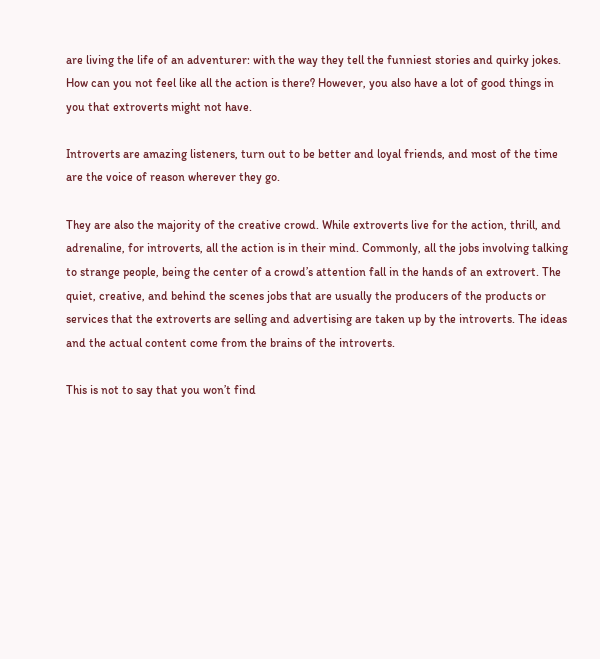are living the life of an adventurer: with the way they tell the funniest stories and quirky jokes. How can you not feel like all the action is there? However, you also have a lot of good things in you that extroverts might not have.

Introverts are amazing listeners, turn out to be better and loyal friends, and most of the time are the voice of reason wherever they go.

They are also the majority of the creative crowd. While extroverts live for the action, thrill, and adrenaline, for introverts, all the action is in their mind. Commonly, all the jobs involving talking to strange people, being the center of a crowd’s attention fall in the hands of an extrovert. The quiet, creative, and behind the scenes jobs that are usually the producers of the products or services that the extroverts are selling and advertising are taken up by the introverts. The ideas and the actual content come from the brains of the introverts.

This is not to say that you won’t find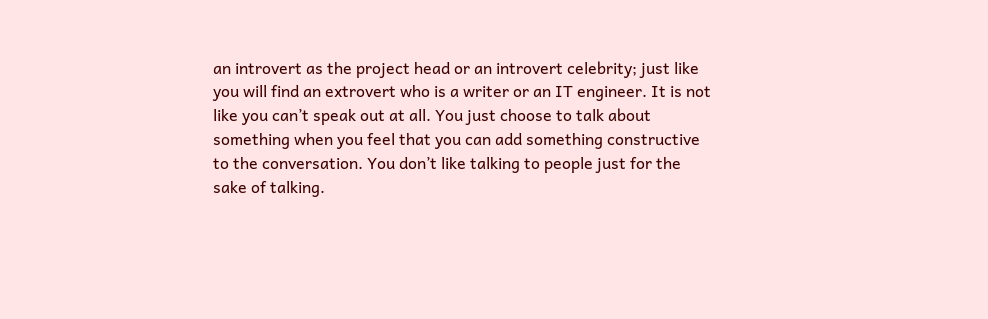an introvert as the project head or an introvert celebrity; just like you will find an extrovert who is a writer or an IT engineer. It is not like you can’t speak out at all. You just choose to talk about something when you feel that you can add something constructive to the conversation. You don’t like talking to people just for the sake of talking.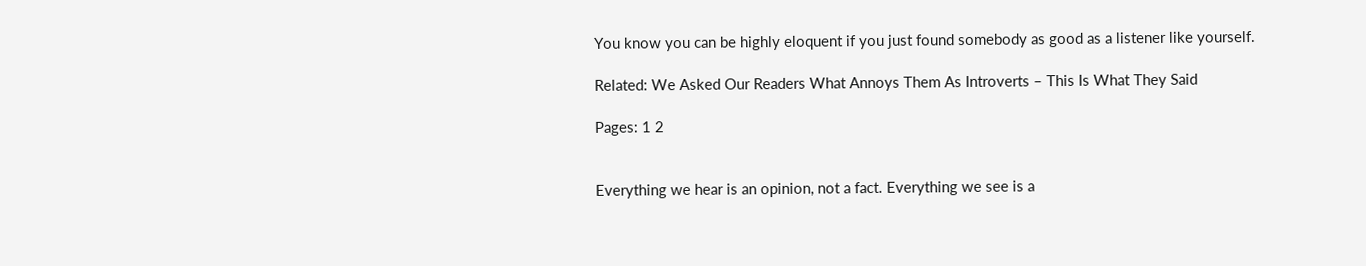You know you can be highly eloquent if you just found somebody as good as a listener like yourself.

Related: We Asked Our Readers What Annoys Them As Introverts – This Is What They Said

Pages: 1 2


Everything we hear is an opinion, not a fact. Everything we see is a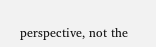perspective, not the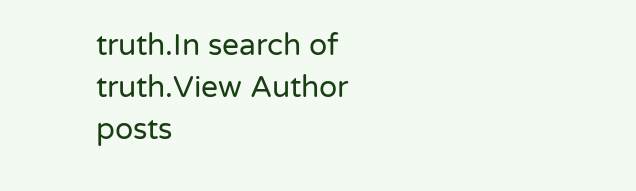truth.In search of truth.View Author posts